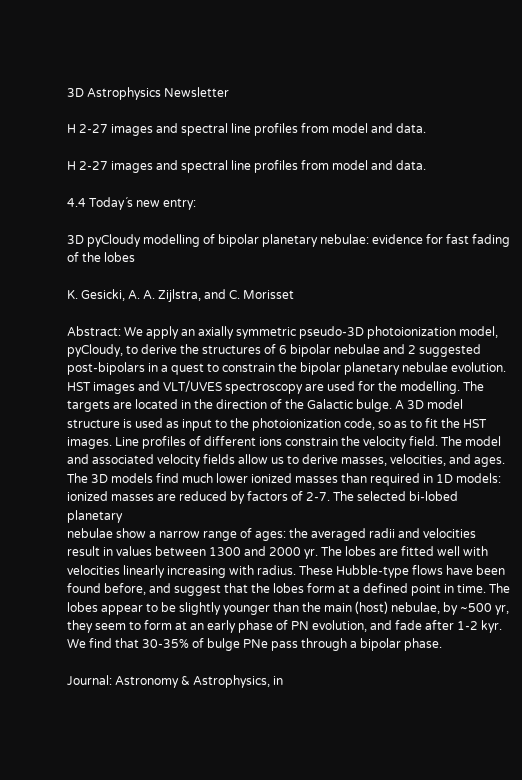3D Astrophysics Newsletter

H 2-27 images and spectral line profiles from model and data.

H 2-27 images and spectral line profiles from model and data.

4.4 Today´s new entry:

3D pyCloudy modelling of bipolar planetary nebulae: evidence for fast fading of the lobes

K. Gesicki, A. A. Zijlstra, and C. Morisset

Abstract: We apply an axially symmetric pseudo-3D photoionization model, pyCloudy, to derive the structures of 6 bipolar nebulae and 2 suggested post-bipolars in a quest to constrain the bipolar planetary nebulae evolution. HST images and VLT/UVES spectroscopy are used for the modelling. The targets are located in the direction of the Galactic bulge. A 3D model structure is used as input to the photoionization code, so as to fit the HST images. Line profiles of different ions constrain the velocity field. The model and associated velocity fields allow us to derive masses, velocities, and ages. The 3D models find much lower ionized masses than required in 1D models: ionized masses are reduced by factors of 2-7. The selected bi-lobed planetary
nebulae show a narrow range of ages: the averaged radii and velocities result in values between 1300 and 2000 yr. The lobes are fitted well with velocities linearly increasing with radius. These Hubble-type flows have been found before, and suggest that the lobes form at a defined point in time. The lobes appear to be slightly younger than the main (host) nebulae, by ~500 yr, they seem to form at an early phase of PN evolution, and fade after 1-2 kyr. We find that 30-35% of bulge PNe pass through a bipolar phase.

Journal: Astronomy & Astrophysics, in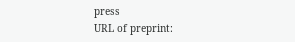press
URL of preprint: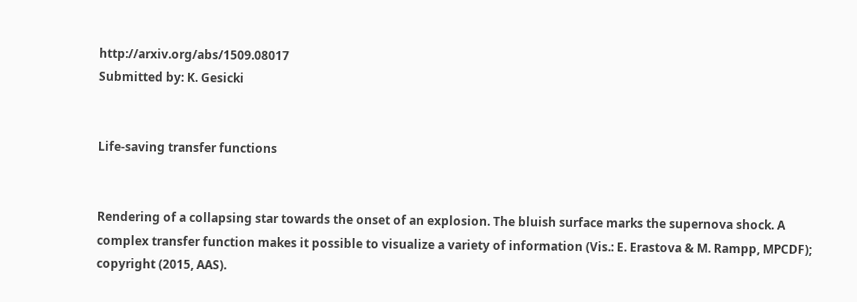http://arxiv.org/abs/1509.08017
Submitted by: K. Gesicki


Life-saving transfer functions


Rendering of a collapsing star towards the onset of an explosion. The bluish surface marks the supernova shock. A complex transfer function makes it possible to visualize a variety of information (Vis.: E. Erastova & M. Rampp, MPCDF); copyright (2015, AAS).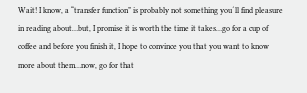Wait! I know, a “transfer function” is probably not something you´ll find pleasure in reading about…but, I promise it is worth the time it takes…go for a cup of coffee and before you finish it, I hope to convince you that you want to know more about them…now, go for that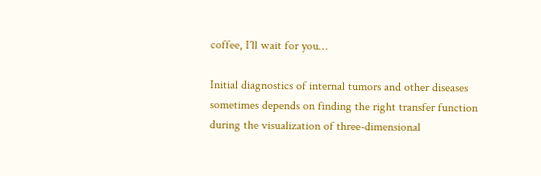coffee, I´ll wait for you…

Initial diagnostics of internal tumors and other diseases sometimes depends on finding the right transfer function during the visualization of three-dimensional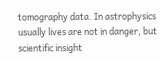tomography data. In astrophysics usually lives are not in danger, but scientific insight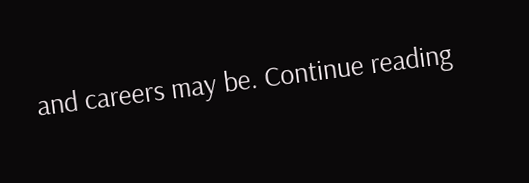and careers may be. Continue reading